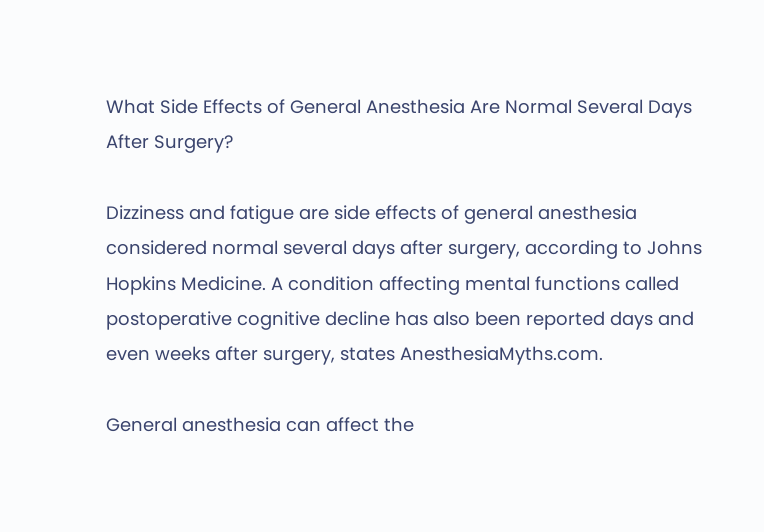What Side Effects of General Anesthesia Are Normal Several Days After Surgery?

Dizziness and fatigue are side effects of general anesthesia considered normal several days after surgery, according to Johns Hopkins Medicine. A condition affecting mental functions called postoperative cognitive decline has also been reported days and even weeks after surgery, states AnesthesiaMyths.com.

General anesthesia can affect the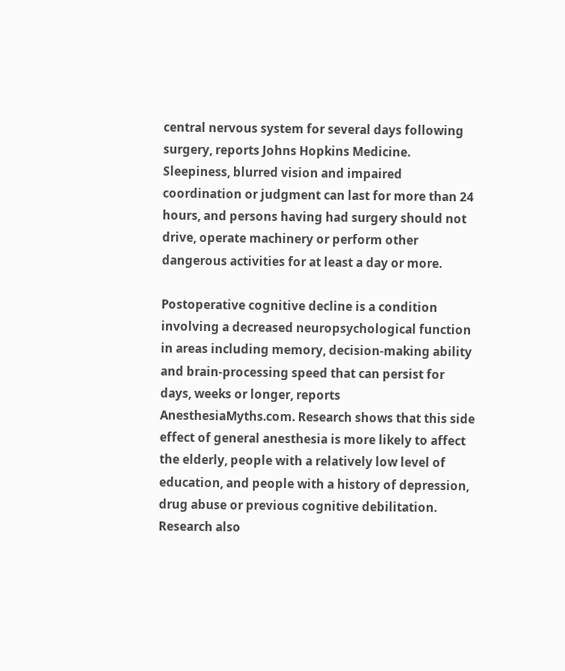central nervous system for several days following surgery, reports Johns Hopkins Medicine. Sleepiness, blurred vision and impaired coordination or judgment can last for more than 24 hours, and persons having had surgery should not drive, operate machinery or perform other dangerous activities for at least a day or more.

Postoperative cognitive decline is a condition involving a decreased neuropsychological function in areas including memory, decision-making ability and brain-processing speed that can persist for days, weeks or longer, reports AnesthesiaMyths.com. Research shows that this side effect of general anesthesia is more likely to affect the elderly, people with a relatively low level of education, and people with a history of depression, drug abuse or previous cognitive debilitation. Research also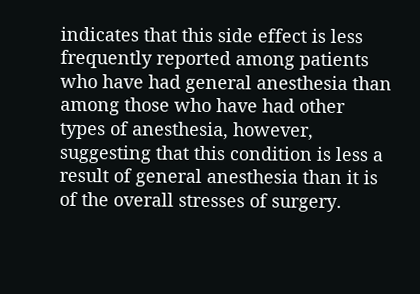indicates that this side effect is less frequently reported among patients who have had general anesthesia than among those who have had other types of anesthesia, however, suggesting that this condition is less a result of general anesthesia than it is of the overall stresses of surgery.